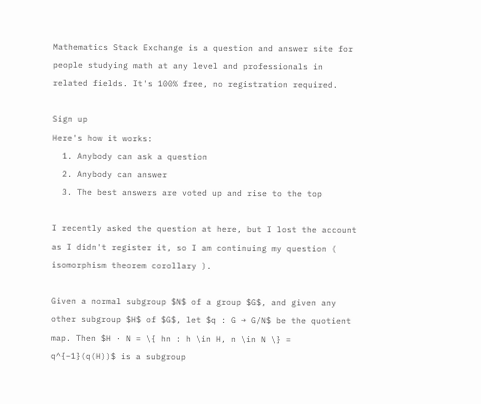Mathematics Stack Exchange is a question and answer site for people studying math at any level and professionals in related fields. It's 100% free, no registration required.

Sign up
Here's how it works:
  1. Anybody can ask a question
  2. Anybody can answer
  3. The best answers are voted up and rise to the top

I recently asked the question at here, but I lost the account as I didn't register it, so I am continuing my question ( isomorphism theorem corollary ).

Given a normal subgroup $N$ of a group $G$, and given any other subgroup $H$ of $G$, let $q : G → G/N$ be the quotient map. Then $H · N = \{ hn : h \in H, n \in N \} = q^{−1}(q(H))$ is a subgroup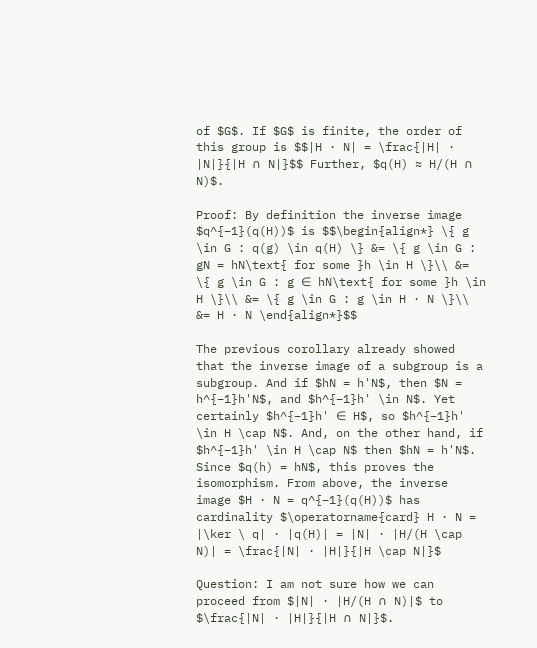of $G$. If $G$ is finite, the order of this group is $$|H · N| = \frac{|H| · |N|}{|H ∩ N|}$$ Further, $q(H) ≈ H/(H ∩ N)$.

Proof: By definition the inverse image $q^{−1}(q(H))$ is $$\begin{align*} \{ g \in G : q(g) \in q(H) \} &= \{ g \in G : gN = hN\text{ for some }h \in H \}\\ &= \{ g \in G : g ∈ hN\text{ for some }h \in H \}\\ &= \{ g \in G : g \in H · N \}\\ &= H · N \end{align*}$$

The previous corollary already showed that the inverse image of a subgroup is a subgroup. And if $hN = h'N$, then $N = h^{−1}h'N$, and $h^{−1}h' \in N$. Yet certainly $h^{−1}h' ∈ H$, so $h^{−1}h' \in H \cap N$. And, on the other hand, if $h^{−1}h' \in H \cap N$ then $hN = h'N$. Since $q(h) = hN$, this proves the isomorphism. From above, the inverse image $H · N = q^{−1}(q(H))$ has cardinality $\operatorname{card} H · N = |\ker \ q| · |q(H)| = |N| · |H/(H \cap N)| = \frac{|N| · |H|}{|H \cap N|}$

Question: I am not sure how we can proceed from $|N| · |H/(H ∩ N)|$ to $\frac{|N| · |H|}{|H ∩ N|}$.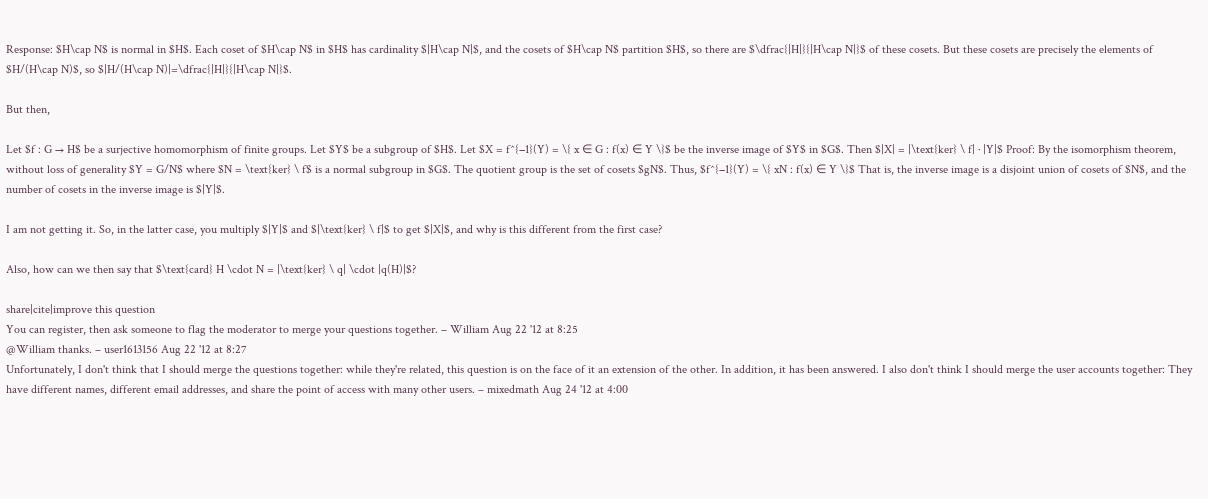Response: $H\cap N$ is normal in $H$. Each coset of $H\cap N$ in $H$ has cardinality $|H\cap N|$, and the cosets of $H\cap N$ partition $H$, so there are $\dfrac{|H|}{|H\cap N|}$ of these cosets. But these cosets are precisely the elements of $H/(H\cap N)$, so $|H/(H\cap N)|=\dfrac{|H|}{|H\cap N|}$.

But then,

Let $f : G → H$ be a surjective homomorphism of finite groups. Let $Y$ be a subgroup of $H$. Let $X = f^{−1}(Y) = \{ x ∈ G : f(x) ∈ Y \}$ be the inverse image of $Y$ in $G$. Then $|X| = |\text{ker} \ f| · |Y|$ Proof: By the isomorphism theorem, without loss of generality $Y = G/N$ where $N = \text{ker} \ f$ is a normal subgroup in $G$. The quotient group is the set of cosets $gN$. Thus, $f^{−1}(Y) = \{ xN : f(x) ∈ Y \}$ That is, the inverse image is a disjoint union of cosets of $N$, and the number of cosets in the inverse image is $|Y|$.

I am not getting it. So, in the latter case, you multiply $|Y|$ and $|\text{ker} \ f|$ to get $|X|$, and why is this different from the first case?

Also, how can we then say that $\text{card} H \cdot N = |\text{ker} \ q| \cdot |q(H)|$?

share|cite|improve this question
You can register, then ask someone to flag the moderator to merge your questions together. – William Aug 22 '12 at 8:25
@William thanks. – user1613156 Aug 22 '12 at 8:27
Unfortunately, I don't think that I should merge the questions together: while they're related, this question is on the face of it an extension of the other. In addition, it has been answered. I also don't think I should merge the user accounts together: They have different names, different email addresses, and share the point of access with many other users. – mixedmath Aug 24 '12 at 4:00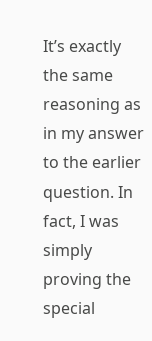It’s exactly the same reasoning as in my answer to the earlier question. In fact, I was simply proving the special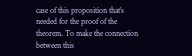case of this proposition that’s needed for the proof of the theorem. To make the connection between this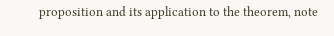proposition and its application to the theorem, note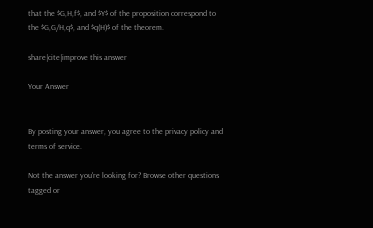that the $G,H,f$, and $Y$ of the proposition correspond to the $G,G/H,q$, and $q(H)$ of the theorem.

share|cite|improve this answer

Your Answer


By posting your answer, you agree to the privacy policy and terms of service.

Not the answer you're looking for? Browse other questions tagged or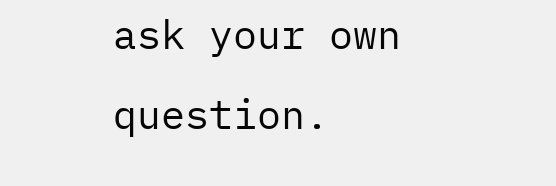ask your own question.